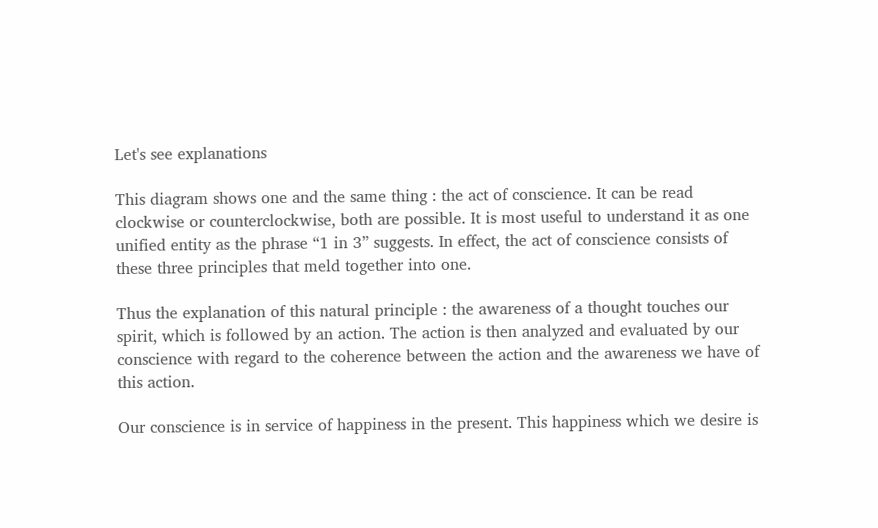Let's see explanations

This diagram shows one and the same thing : the act of conscience. It can be read clockwise or counterclockwise, both are possible. It is most useful to understand it as one unified entity as the phrase “1 in 3” suggests. In effect, the act of conscience consists of these three principles that meld together into one.

Thus the explanation of this natural principle : the awareness of a thought touches our spirit, which is followed by an action. The action is then analyzed and evaluated by our conscience with regard to the coherence between the action and the awareness we have of this action.

Our conscience is in service of happiness in the present. This happiness which we desire is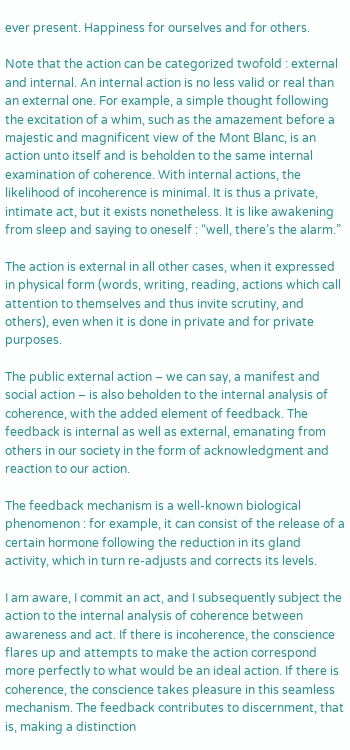ever present. Happiness for ourselves and for others.

Note that the action can be categorized twofold : external and internal. An internal action is no less valid or real than an external one. For example, a simple thought following the excitation of a whim, such as the amazement before a majestic and magnificent view of the Mont Blanc, is an action unto itself and is beholden to the same internal examination of coherence. With internal actions, the likelihood of incoherence is minimal. It is thus a private, intimate act, but it exists nonetheless. It is like awakening from sleep and saying to oneself : “well, there’s the alarm.”

The action is external in all other cases, when it expressed in physical form (words, writing, reading, actions which call attention to themselves and thus invite scrutiny, and others), even when it is done in private and for private purposes.

The public external action – we can say, a manifest and social action – is also beholden to the internal analysis of coherence, with the added element of feedback. The feedback is internal as well as external, emanating from others in our society in the form of acknowledgment and reaction to our action.

The feedback mechanism is a well-known biological phenomenon : for example, it can consist of the release of a certain hormone following the reduction in its gland activity, which in turn re-adjusts and corrects its levels.

I am aware, I commit an act, and I subsequently subject the action to the internal analysis of coherence between awareness and act. If there is incoherence, the conscience flares up and attempts to make the action correspond more perfectly to what would be an ideal action. If there is coherence, the conscience takes pleasure in this seamless mechanism. The feedback contributes to discernment, that is, making a distinction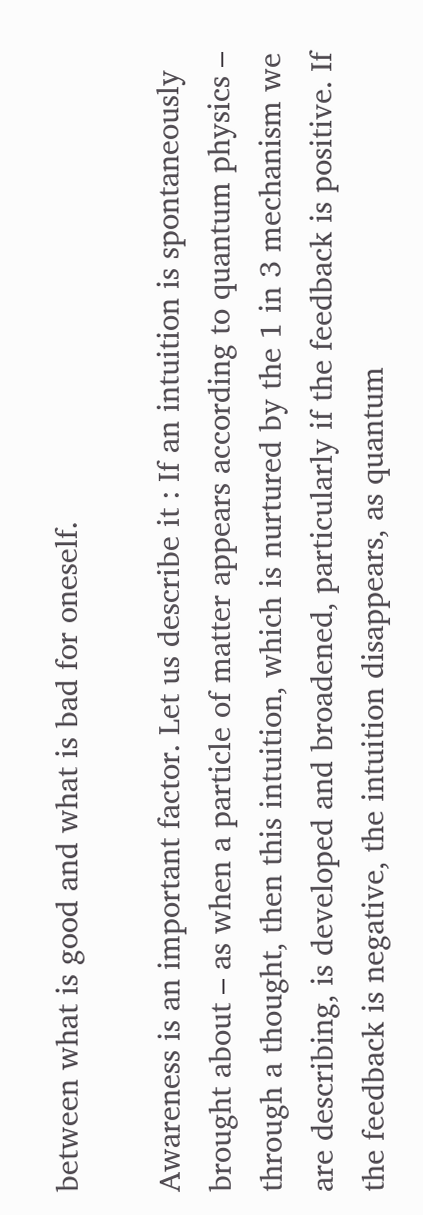between what is good and what is bad for oneself.

Awareness is an important factor. Let us describe it : If an intuition is spontaneously brought about – as when a particle of matter appears according to quantum physics – through a thought, then this intuition, which is nurtured by the 1 in 3 mechanism we are describing, is developed and broadened, particularly if the feedback is positive. If the feedback is negative, the intuition disappears, as quantum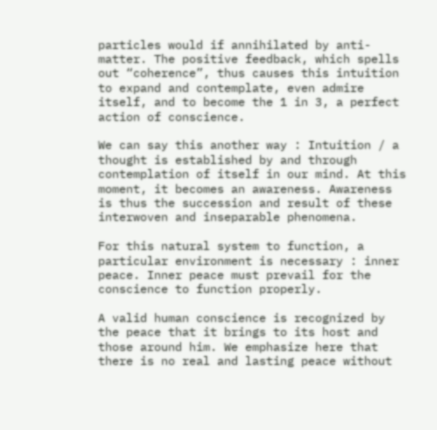particles would if annihilated by anti-matter. The positive feedback, which spells out “coherence”, thus causes this intuition to expand and contemplate, even admire itself, and to become the 1 in 3, a perfect action of conscience.

We can say this another way : Intuition / a thought is established by and through contemplation of itself in our mind. At this moment, it becomes an awareness. Awareness is thus the succession and result of these interwoven and inseparable phenomena.

For this natural system to function, a particular environment is necessary : inner peace. Inner peace must prevail for the conscience to function properly.

A valid human conscience is recognized by the peace that it brings to its host and those around him. We emphasize here that there is no real and lasting peace without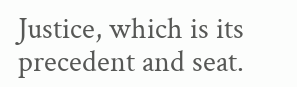Justice, which is its precedent and seat.